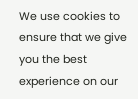We use cookies to ensure that we give you the best experience on our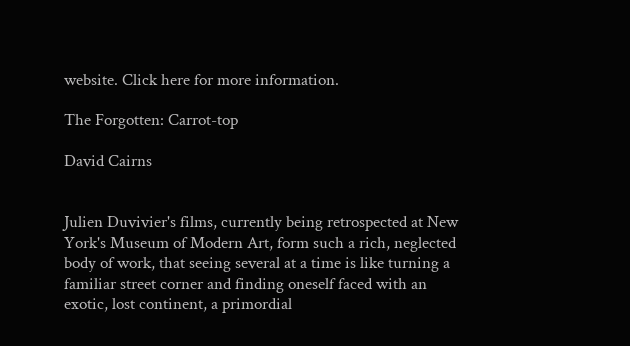website. Click here for more information.

The Forgotten: Carrot-top

David Cairns


Julien Duvivier's films, currently being retrospected at New York's Museum of Modern Art, form such a rich, neglected body of work, that seeing several at a time is like turning a familiar street corner and finding oneself faced with an exotic, lost continent, a primordial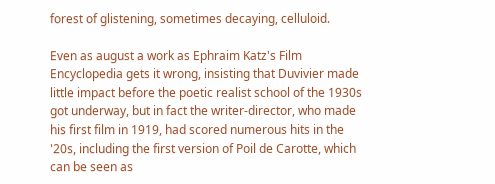forest of glistening, sometimes decaying, celluloid.

Even as august a work as Ephraim Katz's Film Encyclopedia gets it wrong, insisting that Duvivier made little impact before the poetic realist school of the 1930s got underway, but in fact the writer-director, who made his first film in 1919, had scored numerous hits in the '20s, including the first version of Poil de Carotte, which can be seen as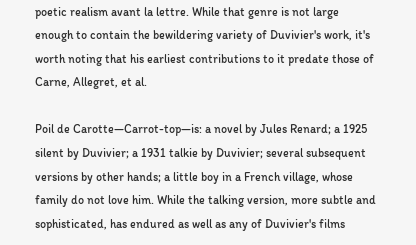poetic realism avant la lettre. While that genre is not large enough to contain the bewildering variety of Duvivier's work, it's worth noting that his earliest contributions to it predate those of Carne, Allegret, et al.

Poil de Carotte—Carrot-top—is: a novel by Jules Renard; a 1925 silent by Duvivier; a 1931 talkie by Duvivier; several subsequent versions by other hands; a little boy in a French village, whose family do not love him. While the talking version, more subtle and sophisticated, has endured as well as any of Duvivier's films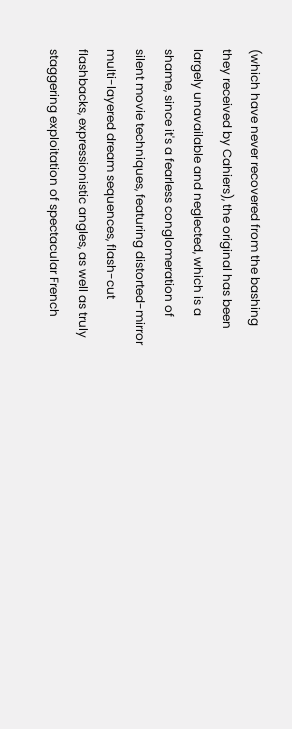(which have never recovered from the bashing they received by Cahiers), the original has been largely unavailable and neglected, which is a shame, since it's a fearless conglomeration of silent movie techniques, featuring distorted-mirror multi-layered dream sequences, flash-cut flashbacks, expressionistic angles, as well as truly staggering exploitation of spectacular French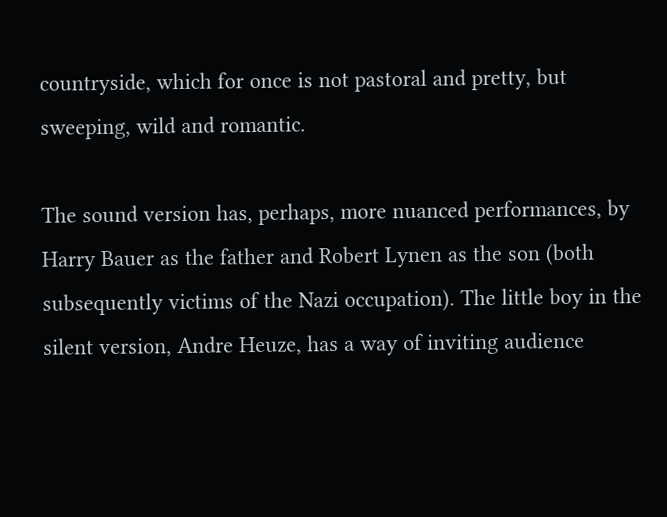countryside, which for once is not pastoral and pretty, but sweeping, wild and romantic.

The sound version has, perhaps, more nuanced performances, by Harry Bauer as the father and Robert Lynen as the son (both subsequently victims of the Nazi occupation). The little boy in the silent version, Andre Heuze, has a way of inviting audience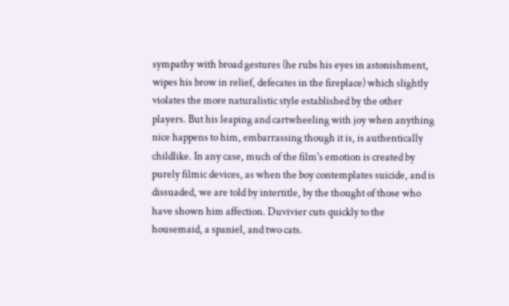sympathy with broad gestures (he rubs his eyes in astonishment, wipes his brow in relief, defecates in the fireplace) which slightly violates the more naturalistic style established by the other players. But his leaping and cartwheeling with joy when anything nice happens to him, embarrassing though it is, is authentically childlike. In any case, much of the film's emotion is created by purely filmic devices, as when the boy contemplates suicide, and is dissuaded, we are told by intertitle, by the thought of those who have shown him affection. Duvivier cuts quickly to the housemaid, a spaniel, and two cats.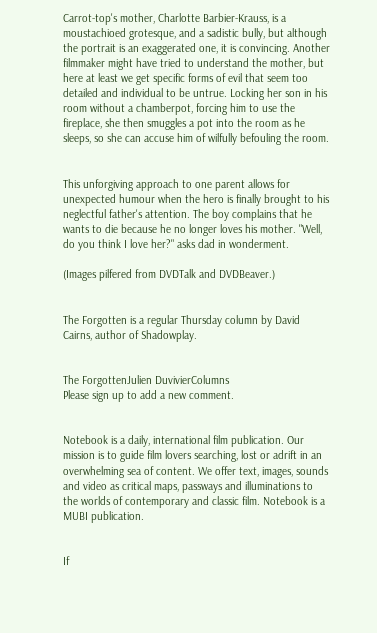Carrot-top's mother, Charlotte Barbier-Krauss, is a moustachioed grotesque, and a sadistic bully, but although the portrait is an exaggerated one, it is convincing. Another filmmaker might have tried to understand the mother, but here at least we get specific forms of evil that seem too detailed and individual to be untrue. Locking her son in his room without a chamberpot, forcing him to use the fireplace, she then smuggles a pot into the room as he sleeps, so she can accuse him of wilfully befouling the room.


This unforgiving approach to one parent allows for unexpected humour when the hero is finally brought to his neglectful father's attention. The boy complains that he wants to die because he no longer loves his mother. "Well, do you think I love her?" asks dad in wonderment.

(Images pilfered from DVDTalk and DVDBeaver.)


The Forgotten is a regular Thursday column by David Cairns, author of Shadowplay.


The ForgottenJulien DuvivierColumns
Please sign up to add a new comment.


Notebook is a daily, international film publication. Our mission is to guide film lovers searching, lost or adrift in an overwhelming sea of content. We offer text, images, sounds and video as critical maps, passways and illuminations to the worlds of contemporary and classic film. Notebook is a MUBI publication.


If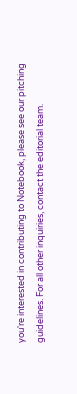you're interested in contributing to Notebook, please see our pitching guidelines. For all other inquiries, contact the editorial team.